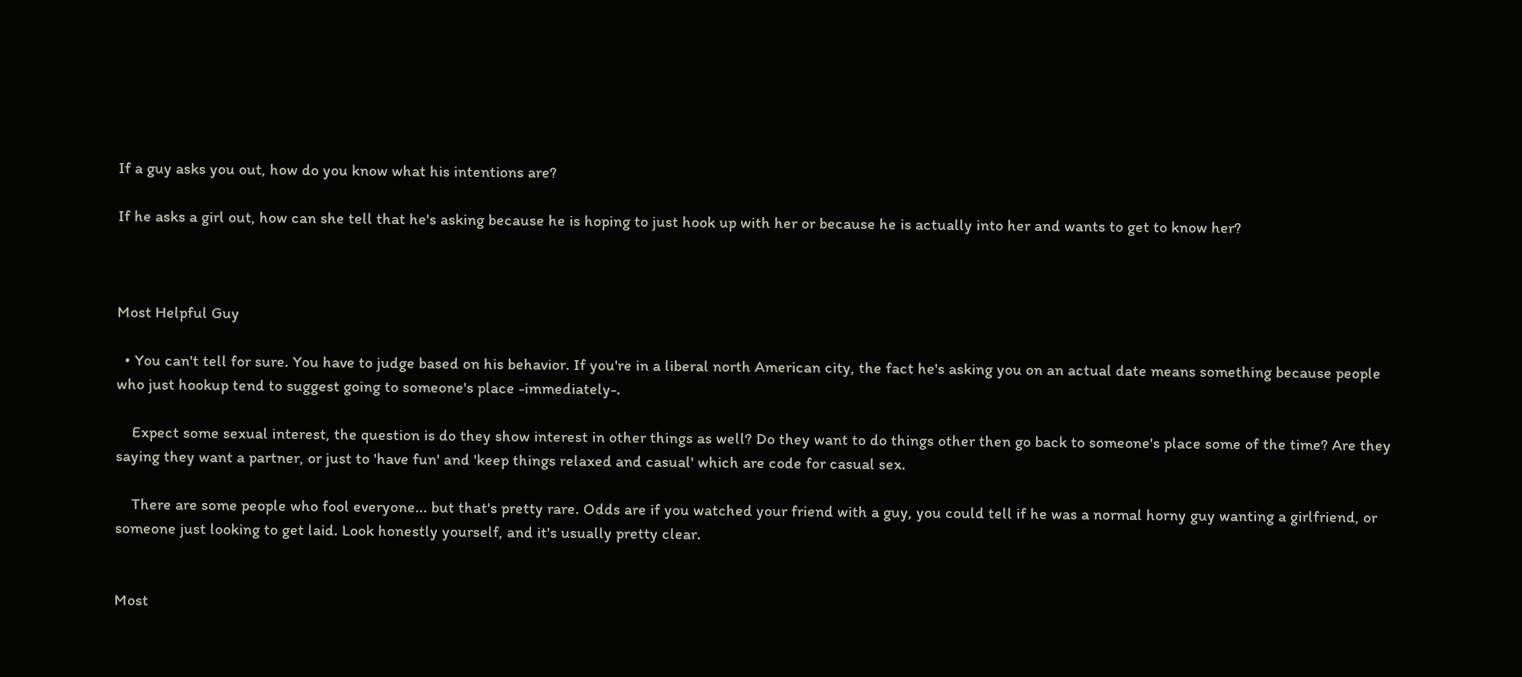If a guy asks you out, how do you know what his intentions are?

If he asks a girl out, how can she tell that he's asking because he is hoping to just hook up with her or because he is actually into her and wants to get to know her?



Most Helpful Guy

  • You can't tell for sure. You have to judge based on his behavior. If you're in a liberal north American city, the fact he's asking you on an actual date means something because people who just hookup tend to suggest going to someone's place -immediately-.

    Expect some sexual interest, the question is do they show interest in other things as well? Do they want to do things other then go back to someone's place some of the time? Are they saying they want a partner, or just to 'have fun' and 'keep things relaxed and casual' which are code for casual sex.

    There are some people who fool everyone... but that's pretty rare. Odds are if you watched your friend with a guy, you could tell if he was a normal horny guy wanting a girlfriend, or someone just looking to get laid. Look honestly yourself, and it's usually pretty clear.


Most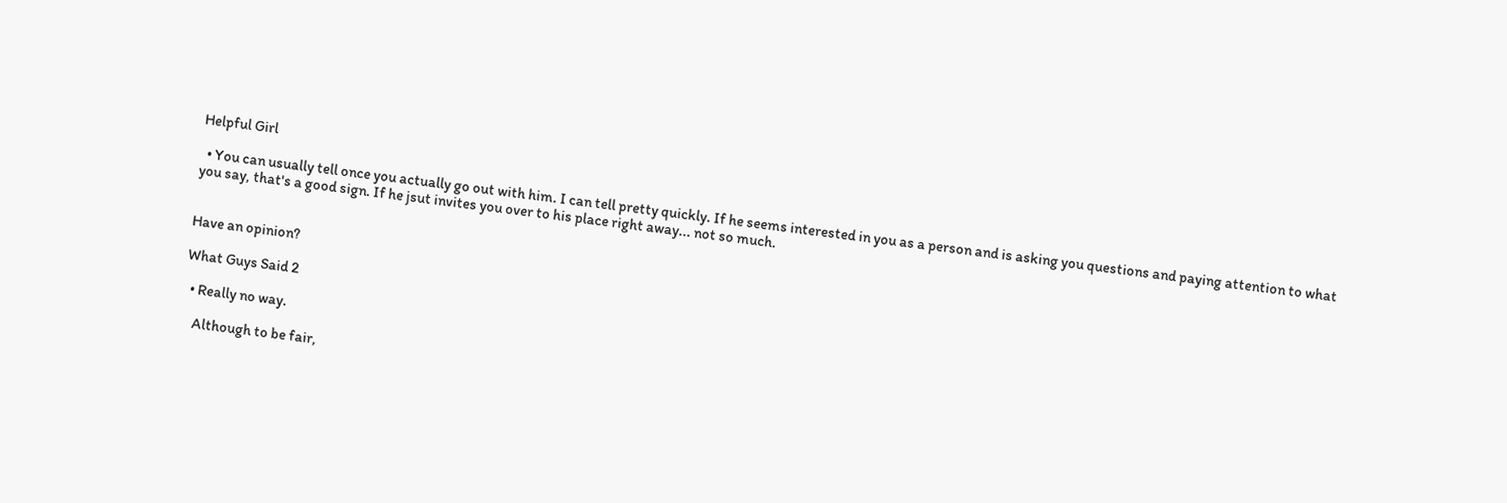Helpful Girl

  • You can usually tell once you actually go out with him. I can tell pretty quickly. If he seems interested in you as a person and is asking you questions and paying attention to what you say, that's a good sign. If he jsut invites you over to his place right away... not so much.


Have an opinion?

What Guys Said 2

  • Really no way.

    Although to be fair,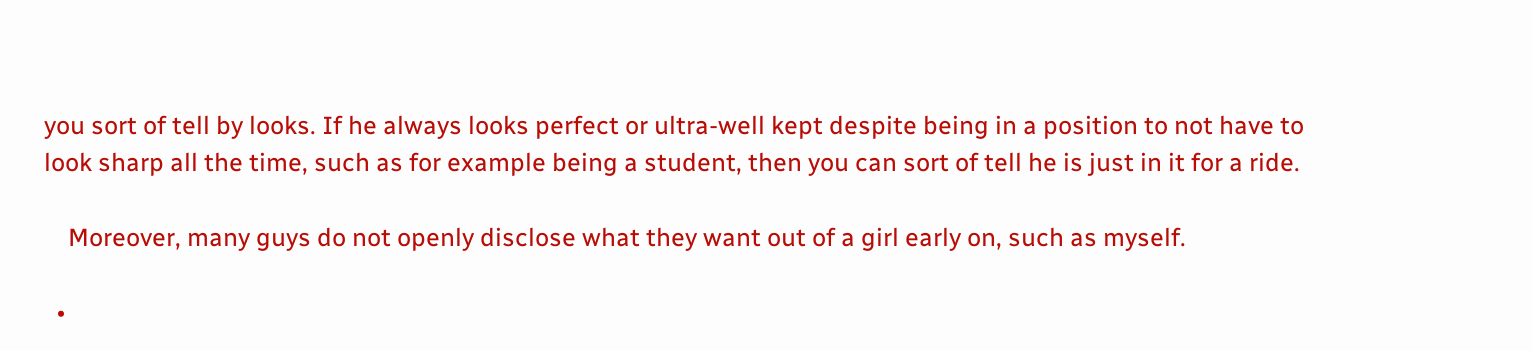you sort of tell by looks. If he always looks perfect or ultra-well kept despite being in a position to not have to look sharp all the time, such as for example being a student, then you can sort of tell he is just in it for a ride.

    Moreover, many guys do not openly disclose what they want out of a girl early on, such as myself.

  •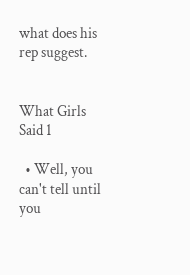what does his rep suggest.


What Girls Said 1

  • Well, you can't tell until you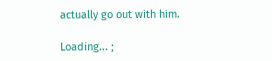actually go out with him.

Loading... ;